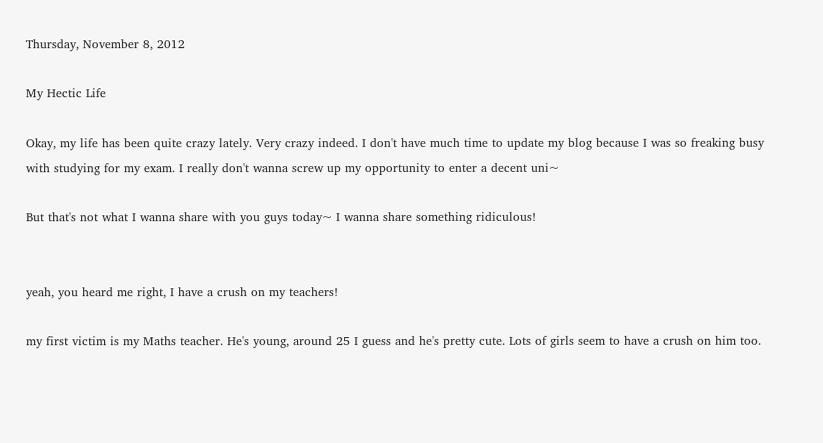Thursday, November 8, 2012

My Hectic Life

Okay, my life has been quite crazy lately. Very crazy indeed. I don't have much time to update my blog because I was so freaking busy with studying for my exam. I really don't wanna screw up my opportunity to enter a decent uni~

But that's not what I wanna share with you guys today~ I wanna share something ridiculous!


yeah, you heard me right, I have a crush on my teachers!

my first victim is my Maths teacher. He's young, around 25 I guess and he's pretty cute. Lots of girls seem to have a crush on him too.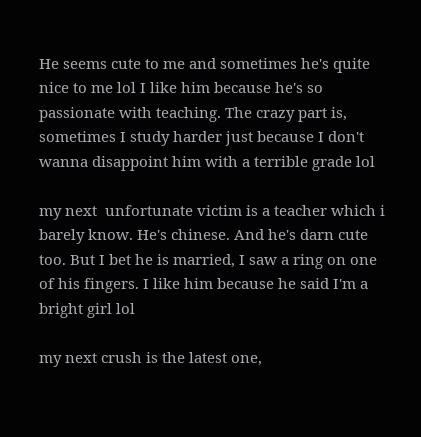He seems cute to me and sometimes he's quite nice to me lol I like him because he's so passionate with teaching. The crazy part is, sometimes I study harder just because I don't wanna disappoint him with a terrible grade lol

my next  unfortunate victim is a teacher which i barely know. He's chinese. And he's darn cute too. But I bet he is married, I saw a ring on one of his fingers. I like him because he said I'm a bright girl lol

my next crush is the latest one,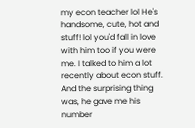my econ teacher lol He's handsome, cute, hot and stuff! lol you'd fall in love with him too if you were me. I talked to him a lot recently about econ stuff. And the surprising thing was, he gave me his number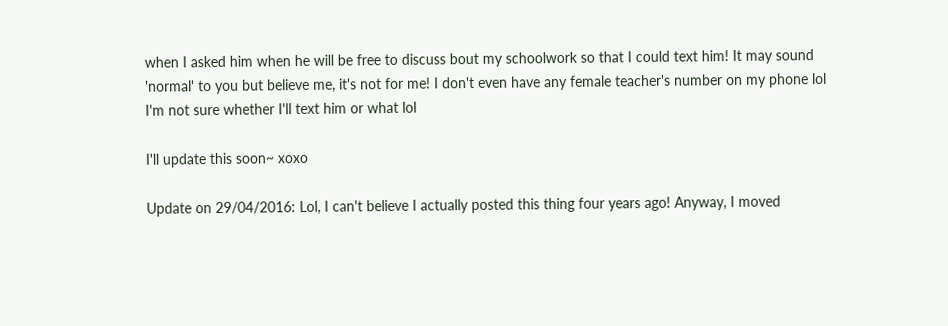when I asked him when he will be free to discuss bout my schoolwork so that I could text him! It may sound 'normal' to you but believe me, it's not for me! I don't even have any female teacher's number on my phone lol I'm not sure whether I'll text him or what lol

I'll update this soon~ xoxo

Update on 29/04/2016: Lol, I can't believe I actually posted this thing four years ago! Anyway, I moved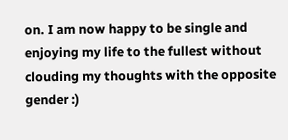on. I am now happy to be single and enjoying my life to the fullest without clouding my thoughts with the opposite gender :)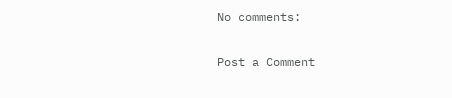No comments:

Post a Comment